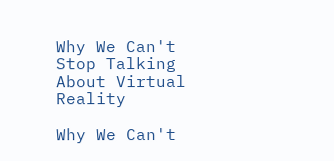Why We Can't Stop Talking About Virtual Reality

Why We Can't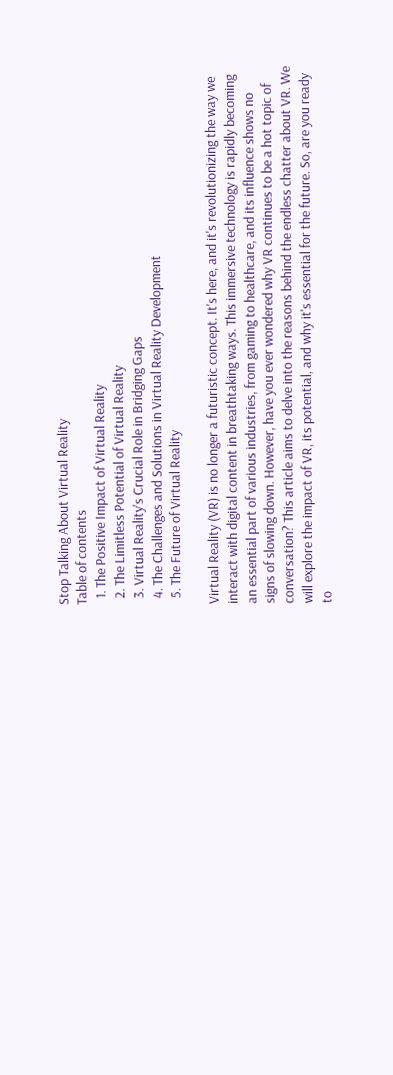Stop Talking About Virtual Reality
Table of contents
  1. The Positive Impact of Virtual Reality
  2. The Limitless Potential of Virtual Reality
  3. Virtual Reality's Crucial Role in Bridging Gaps
  4. The Challenges and Solutions in Virtual Reality Development
  5. The Future of Virtual Reality

Virtual Reality (VR) is no longer a futuristic concept. It's here, and it's revolutionizing the way we interact with digital content in breathtaking ways. This immersive technology is rapidly becoming an essential part of various industries, from gaming to healthcare, and its influence shows no signs of slowing down. However, have you ever wondered why VR continues to be a hot topic of conversation? This article aims to delve into the reasons behind the endless chatter about VR. We will explore the impact of VR, its potential, and why it's essential for the future. So, are you ready to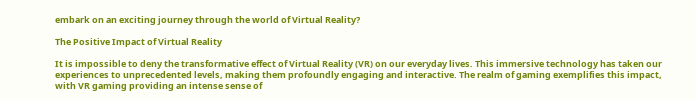embark on an exciting journey through the world of Virtual Reality?

The Positive Impact of Virtual Reality

It is impossible to deny the transformative effect of Virtual Reality (VR) on our everyday lives. This immersive technology has taken our experiences to unprecedented levels, making them profoundly engaging and interactive. The realm of gaming exemplifies this impact, with VR gaming providing an intense sense of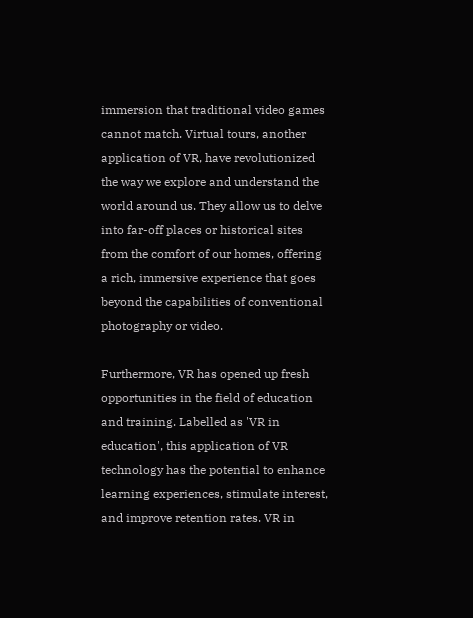immersion that traditional video games cannot match. Virtual tours, another application of VR, have revolutionized the way we explore and understand the world around us. They allow us to delve into far-off places or historical sites from the comfort of our homes, offering a rich, immersive experience that goes beyond the capabilities of conventional photography or video.

Furthermore, VR has opened up fresh opportunities in the field of education and training. Labelled as 'VR in education', this application of VR technology has the potential to enhance learning experiences, stimulate interest, and improve retention rates. VR in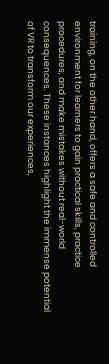training, on the other hand, offers a safe and controlled environment for learners to gain practical skills, practice procedures, and make mistakes without real-world consequences. These instances highlight the immense potential of VR to transform our experiences,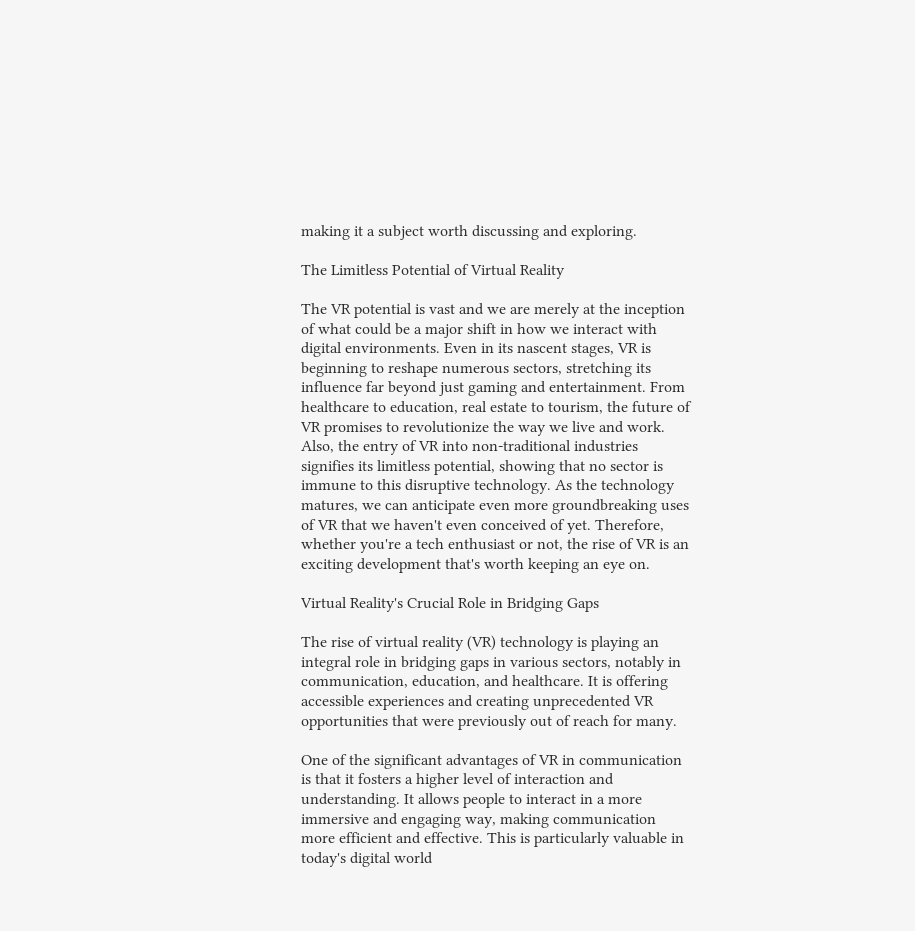making it a subject worth discussing and exploring.

The Limitless Potential of Virtual Reality

The VR potential is vast and we are merely at the inception of what could be a major shift in how we interact with digital environments. Even in its nascent stages, VR is beginning to reshape numerous sectors, stretching its influence far beyond just gaming and entertainment. From healthcare to education, real estate to tourism, the future of VR promises to revolutionize the way we live and work. Also, the entry of VR into non-traditional industries signifies its limitless potential, showing that no sector is immune to this disruptive technology. As the technology matures, we can anticipate even more groundbreaking uses of VR that we haven't even conceived of yet. Therefore, whether you're a tech enthusiast or not, the rise of VR is an exciting development that's worth keeping an eye on.

Virtual Reality's Crucial Role in Bridging Gaps

The rise of virtual reality (VR) technology is playing an integral role in bridging gaps in various sectors, notably in communication, education, and healthcare. It is offering accessible experiences and creating unprecedented VR opportunities that were previously out of reach for many.

One of the significant advantages of VR in communication is that it fosters a higher level of interaction and understanding. It allows people to interact in a more immersive and engaging way, making communication more efficient and effective. This is particularly valuable in today's digital world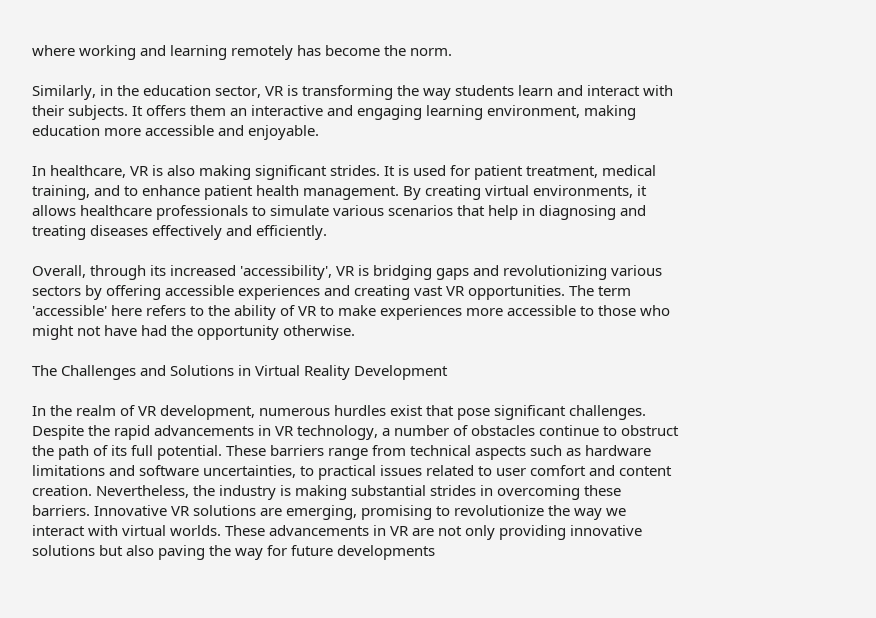where working and learning remotely has become the norm.

Similarly, in the education sector, VR is transforming the way students learn and interact with their subjects. It offers them an interactive and engaging learning environment, making education more accessible and enjoyable.

In healthcare, VR is also making significant strides. It is used for patient treatment, medical training, and to enhance patient health management. By creating virtual environments, it allows healthcare professionals to simulate various scenarios that help in diagnosing and treating diseases effectively and efficiently.

Overall, through its increased 'accessibility', VR is bridging gaps and revolutionizing various sectors by offering accessible experiences and creating vast VR opportunities. The term 'accessible' here refers to the ability of VR to make experiences more accessible to those who might not have had the opportunity otherwise.

The Challenges and Solutions in Virtual Reality Development

In the realm of VR development, numerous hurdles exist that pose significant challenges. Despite the rapid advancements in VR technology, a number of obstacles continue to obstruct the path of its full potential. These barriers range from technical aspects such as hardware limitations and software uncertainties, to practical issues related to user comfort and content creation. Nevertheless, the industry is making substantial strides in overcoming these barriers. Innovative VR solutions are emerging, promising to revolutionize the way we interact with virtual worlds. These advancements in VR are not only providing innovative solutions but also paving the way for future developments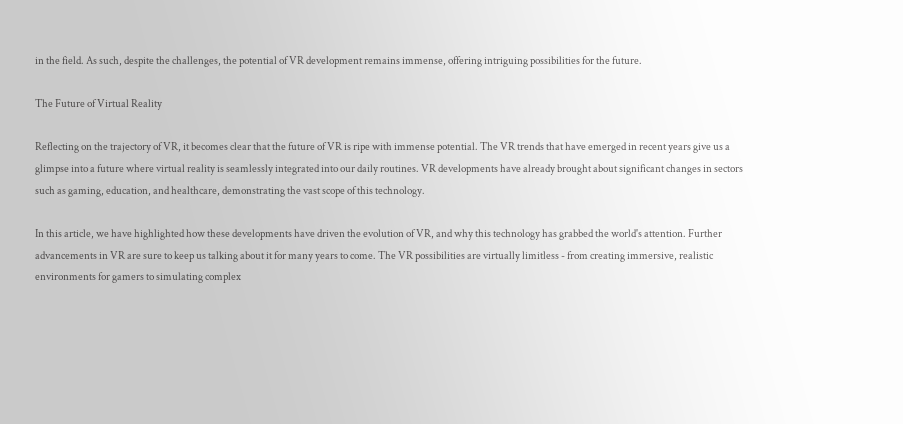in the field. As such, despite the challenges, the potential of VR development remains immense, offering intriguing possibilities for the future.

The Future of Virtual Reality

Reflecting on the trajectory of VR, it becomes clear that the future of VR is ripe with immense potential. The VR trends that have emerged in recent years give us a glimpse into a future where virtual reality is seamlessly integrated into our daily routines. VR developments have already brought about significant changes in sectors such as gaming, education, and healthcare, demonstrating the vast scope of this technology.

In this article, we have highlighted how these developments have driven the evolution of VR, and why this technology has grabbed the world's attention. Further advancements in VR are sure to keep us talking about it for many years to come. The VR possibilities are virtually limitless - from creating immersive, realistic environments for gamers to simulating complex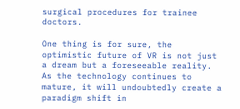surgical procedures for trainee doctors.

One thing is for sure, the optimistic future of VR is not just a dream but a foreseeable reality. As the technology continues to mature, it will undoubtedly create a paradigm shift in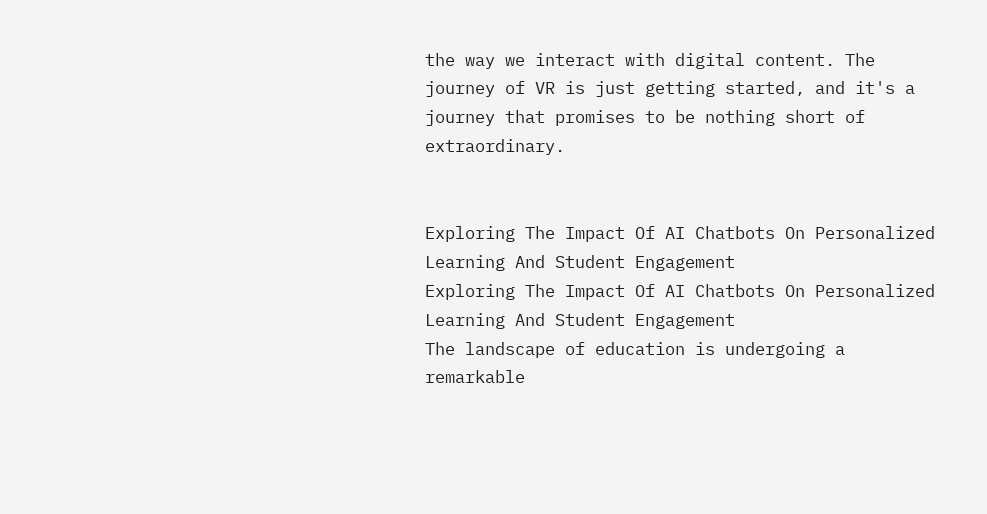the way we interact with digital content. The journey of VR is just getting started, and it's a journey that promises to be nothing short of extraordinary.


Exploring The Impact Of AI Chatbots On Personalized Learning And Student Engagement
Exploring The Impact Of AI Chatbots On Personalized Learning And Student Engagement
The landscape of education is undergoing a remarkable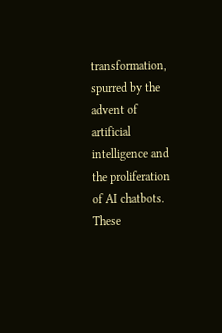transformation, spurred by the advent of artificial intelligence and the proliferation of AI chatbots. These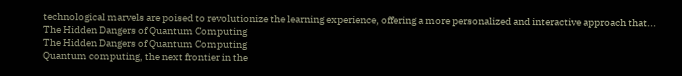technological marvels are poised to revolutionize the learning experience, offering a more personalized and interactive approach that...
The Hidden Dangers of Quantum Computing
The Hidden Dangers of Quantum Computing
Quantum computing, the next frontier in the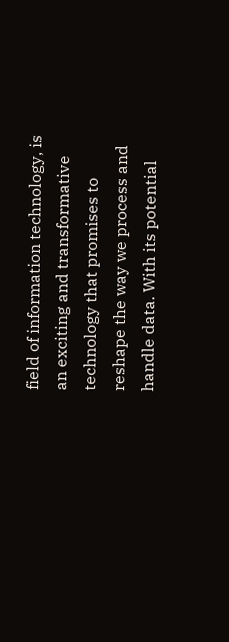field of information technology, is an exciting and transformative technology that promises to reshape the way we process and handle data. With its potential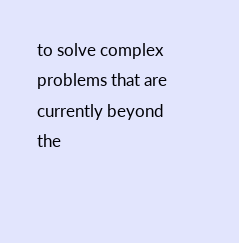to solve complex problems that are currently beyond the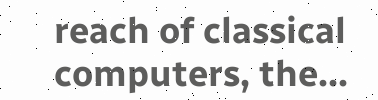reach of classical computers, the...